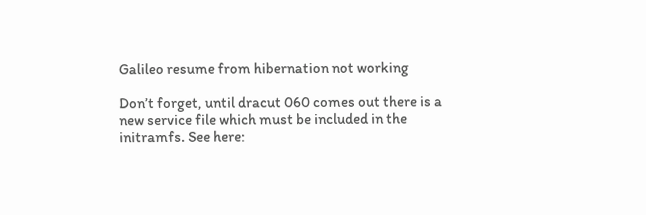Galileo resume from hibernation not working

Don’t forget, until dracut 060 comes out there is a new service file which must be included in the initramfs. See here: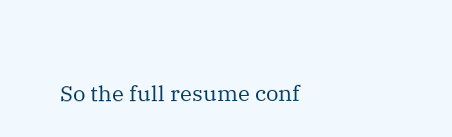So the full resume conf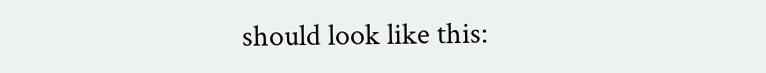should look like this: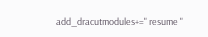add_dracutmodules+=" resume "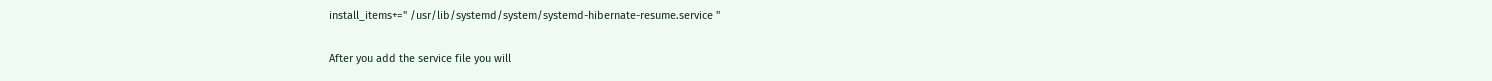install_items+=" /usr/lib/systemd/system/systemd-hibernate-resume.service "

After you add the service file you will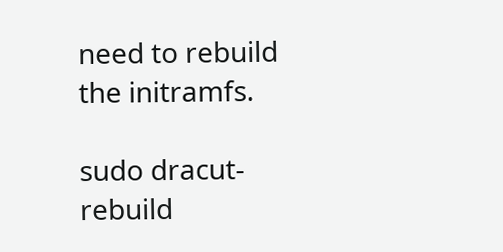need to rebuild the initramfs.

sudo dracut-rebuild